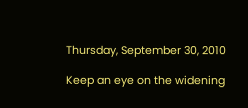Thursday, September 30, 2010

Keep an eye on the widening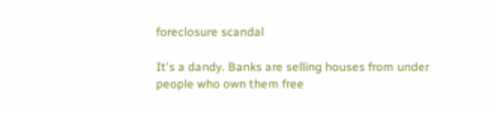foreclosure scandal

It's a dandy. Banks are selling houses from under people who own them free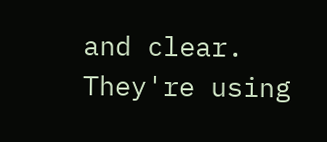and clear. They're using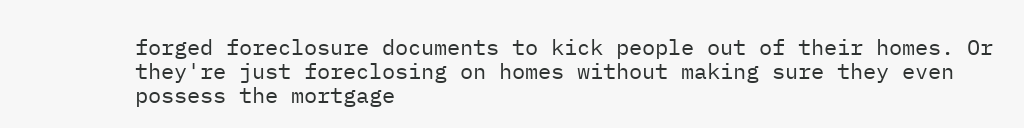forged foreclosure documents to kick people out of their homes. Or they're just foreclosing on homes without making sure they even possess the mortgage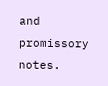and promissory notes.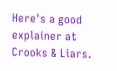Here's a good explainer at Crooks & Liars.